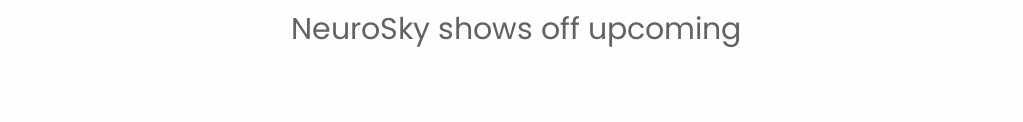NeuroSky shows off upcoming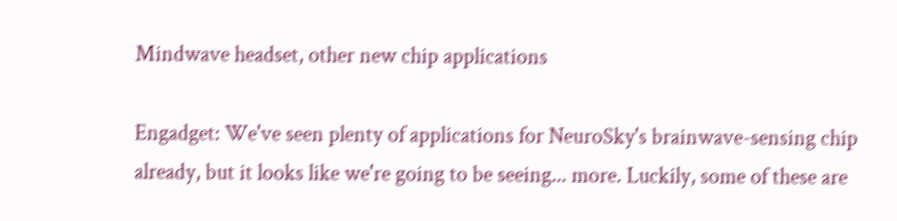Mindwave headset, other new chip applications

Engadget: We've seen plenty of applications for NeuroSky's brainwave-sensing chip already, but it looks like we're going to be seeing... more. Luckily, some of these are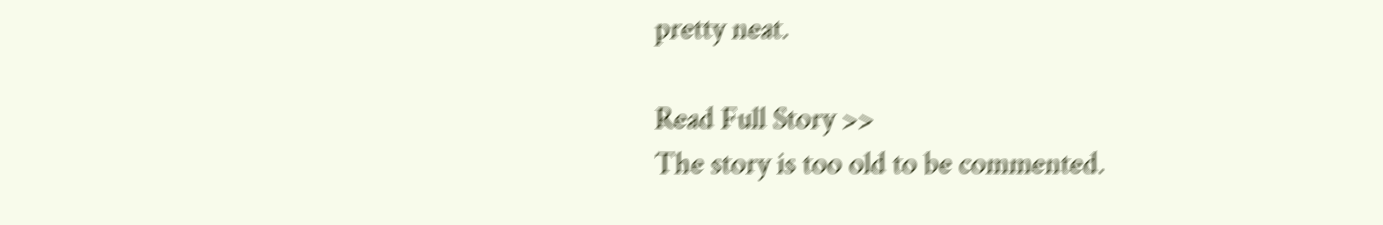pretty neat.

Read Full Story >>
The story is too old to be commented.